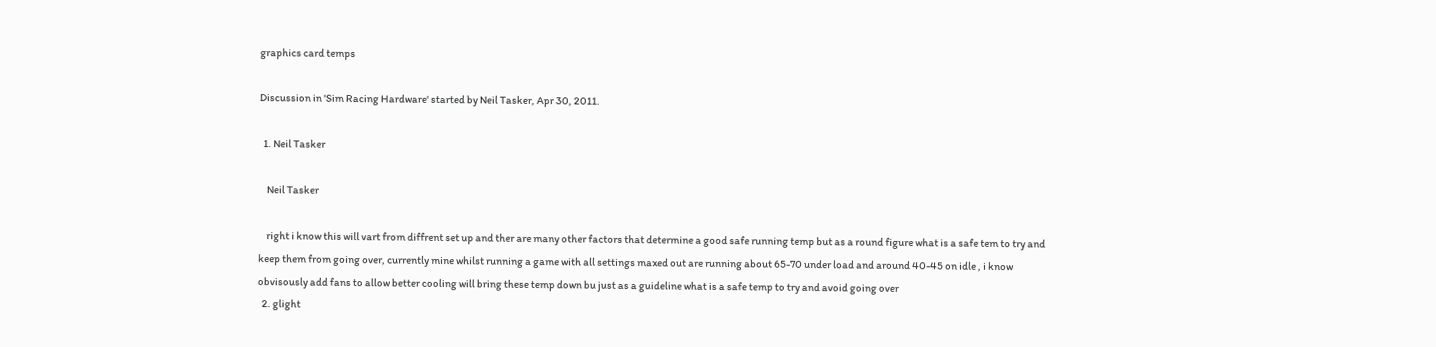graphics card temps

Discussion in 'Sim Racing Hardware' started by Neil Tasker, Apr 30, 2011.

  1. Neil Tasker

    Neil Tasker

    right i know this will vart from diffrent set up and ther are many other factors that determine a good safe running temp but as a round figure what is a safe tem to try and keep them from going over, currently mine whilst running a game with all settings maxed out are running about 65-70 under load and around 40-45 on idle , i know obvisously add fans to allow better cooling will bring these temp down bu just as a guideline what is a safe temp to try and avoid going over
  2. glight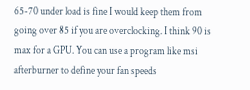65-70 under load is fine I would keep them from going over 85 if you are overclocking. I think 90 is max for a GPU. You can use a program like msi afterburner to define your fan speeds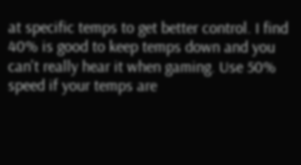at specific temps to get better control. I find 40% is good to keep temps down and you can't really hear it when gaming. Use 50% speed if your temps are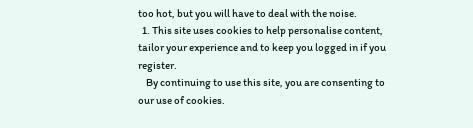too hot, but you will have to deal with the noise.
  1. This site uses cookies to help personalise content, tailor your experience and to keep you logged in if you register.
    By continuing to use this site, you are consenting to our use of cookies.